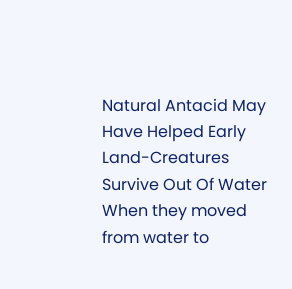Natural Antacid May Have Helped Early Land-Creatures Survive Out Of Water
When they moved from water to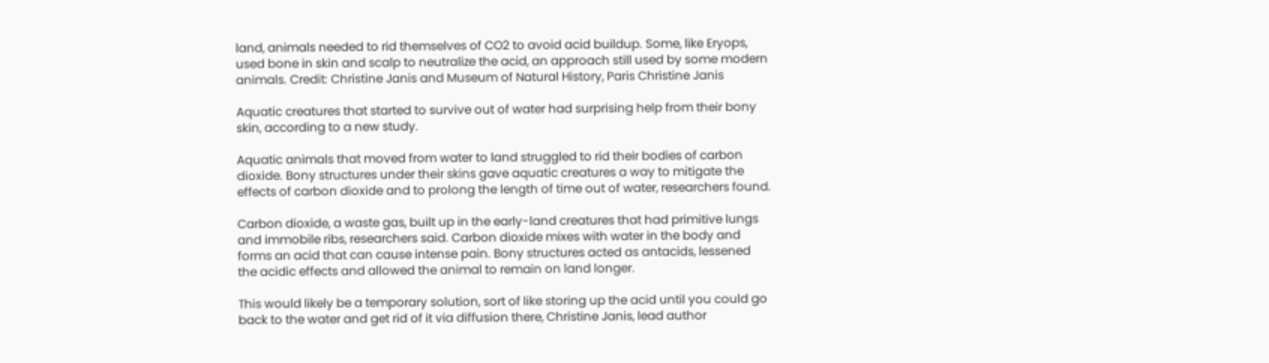land, animals needed to rid themselves of CO2 to avoid acid buildup. Some, like Eryops, used bone in skin and scalp to neutralize the acid, an approach still used by some modern animals. Credit: Christine Janis and Museum of Natural History, Paris Christine Janis

Aquatic creatures that started to survive out of water had surprising help from their bony skin, according to a new study.

Aquatic animals that moved from water to land struggled to rid their bodies of carbon dioxide. Bony structures under their skins gave aquatic creatures a way to mitigate the effects of carbon dioxide and to prolong the length of time out of water, researchers found.

Carbon dioxide, a waste gas, built up in the early-land creatures that had primitive lungs and immobile ribs, researchers said. Carbon dioxide mixes with water in the body and forms an acid that can cause intense pain. Bony structures acted as antacids, lessened the acidic effects and allowed the animal to remain on land longer.

This would likely be a temporary solution, sort of like storing up the acid until you could go back to the water and get rid of it via diffusion there, Christine Janis, lead author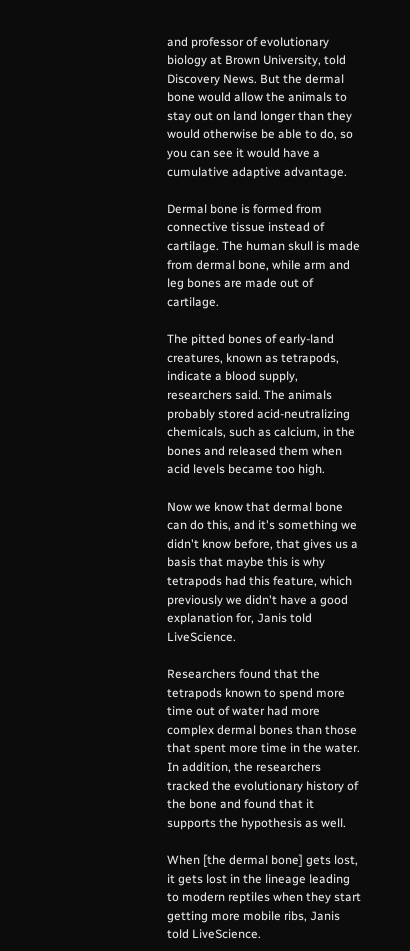and professor of evolutionary biology at Brown University, told Discovery News. But the dermal bone would allow the animals to stay out on land longer than they would otherwise be able to do, so you can see it would have a cumulative adaptive advantage.

Dermal bone is formed from connective tissue instead of cartilage. The human skull is made from dermal bone, while arm and leg bones are made out of cartilage.

The pitted bones of early-land creatures, known as tetrapods, indicate a blood supply, researchers said. The animals probably stored acid-neutralizing chemicals, such as calcium, in the bones and released them when acid levels became too high.

Now we know that dermal bone can do this, and it's something we didn't know before, that gives us a basis that maybe this is why tetrapods had this feature, which previously we didn't have a good explanation for, Janis told LiveScience.

Researchers found that the tetrapods known to spend more time out of water had more complex dermal bones than those that spent more time in the water. In addition, the researchers tracked the evolutionary history of the bone and found that it supports the hypothesis as well.

When [the dermal bone] gets lost, it gets lost in the lineage leading to modern reptiles when they start getting more mobile ribs, Janis told LiveScience.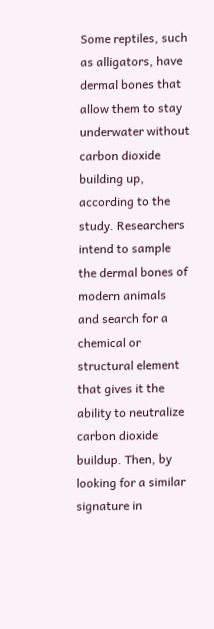Some reptiles, such as alligators, have dermal bones that allow them to stay underwater without carbon dioxide building up, according to the study. Researchers intend to sample the dermal bones of modern animals and search for a chemical or structural element that gives it the ability to neutralize carbon dioxide buildup. Then, by looking for a similar signature in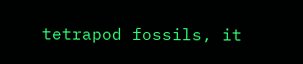tetrapod fossils, it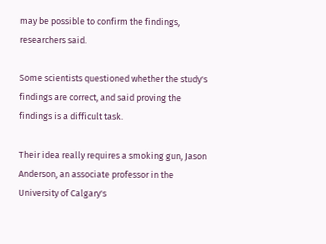may be possible to confirm the findings, researchers said.

Some scientists questioned whether the study's findings are correct, and said proving the findings is a difficult task.

Their idea really requires a smoking gun, Jason Anderson, an associate professor in the University of Calgary's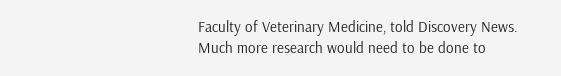Faculty of Veterinary Medicine, told Discovery News. Much more research would need to be done to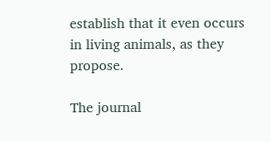establish that it even occurs in living animals, as they propose.

The journal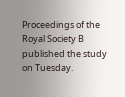Proceedings of the Royal Society B published the study on Tuesday.